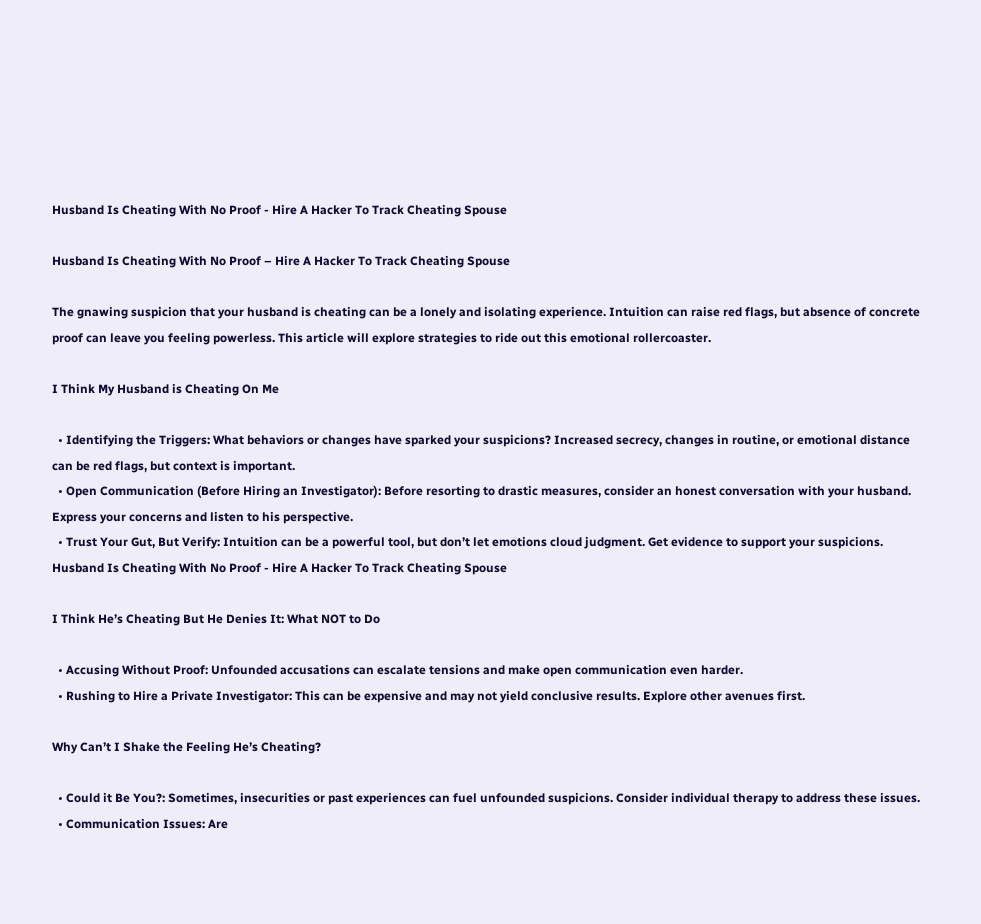Husband Is Cheating With No Proof - Hire A Hacker To Track Cheating Spouse

Husband Is Cheating With No Proof – Hire A Hacker To Track Cheating Spouse

The gnawing suspicion that your husband is cheating can be a lonely and isolating experience. Intuition can raise red flags, but absence of concrete proof can leave you feeling powerless. This article will explore strategies to ride out this emotional rollercoaster.

I Think My Husband is Cheating On Me

  • Identifying the Triggers: What behaviors or changes have sparked your suspicions? Increased secrecy, changes in routine, or emotional distance can be red flags, but context is important.
  • Open Communication (Before Hiring an Investigator): Before resorting to drastic measures, consider an honest conversation with your husband. Express your concerns and listen to his perspective.
  • Trust Your Gut, But Verify: Intuition can be a powerful tool, but don’t let emotions cloud judgment. Get evidence to support your suspicions.
Husband Is Cheating With No Proof - Hire A Hacker To Track Cheating Spouse

I Think He’s Cheating But He Denies It: What NOT to Do

  • Accusing Without Proof: Unfounded accusations can escalate tensions and make open communication even harder.
  • Rushing to Hire a Private Investigator: This can be expensive and may not yield conclusive results. Explore other avenues first.

Why Can’t I Shake the Feeling He’s Cheating?

  • Could it Be You?: Sometimes, insecurities or past experiences can fuel unfounded suspicions. Consider individual therapy to address these issues.
  • Communication Issues: Are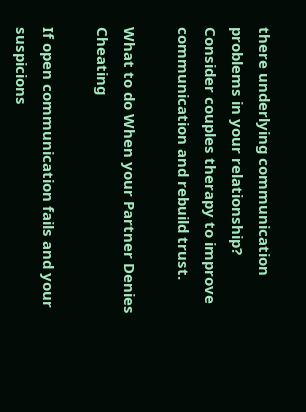there underlying communication problems in your relationship?  Consider couples therapy to improve communication and rebuild trust.

What to do When your Partner Denies Cheating

If open communication fails and your suspicions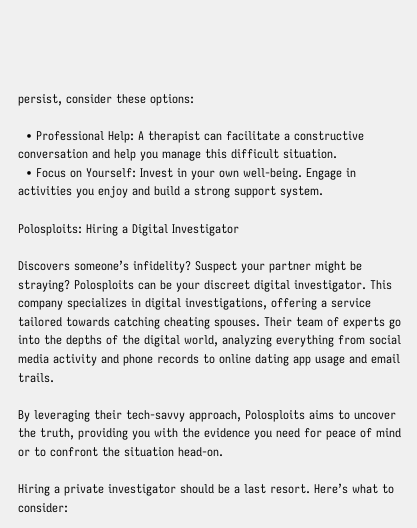persist, consider these options:

  • Professional Help: A therapist can facilitate a constructive conversation and help you manage this difficult situation.
  • Focus on Yourself: Invest in your own well-being. Engage in activities you enjoy and build a strong support system.

Polosploits: Hiring a Digital Investigator

Discovers someone’s infidelity? Suspect your partner might be straying? Polosploits can be your discreet digital investigator. This company specializes in digital investigations, offering a service tailored towards catching cheating spouses. Their team of experts go into the depths of the digital world, analyzing everything from social media activity and phone records to online dating app usage and email trails.

By leveraging their tech-savvy approach, Polosploits aims to uncover the truth, providing you with the evidence you need for peace of mind or to confront the situation head-on.

Hiring a private investigator should be a last resort. Here’s what to consider: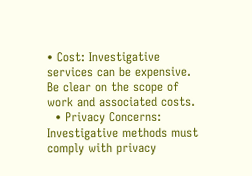• Cost: Investigative services can be expensive. Be clear on the scope of work and associated costs.
  • Privacy Concerns: Investigative methods must comply with privacy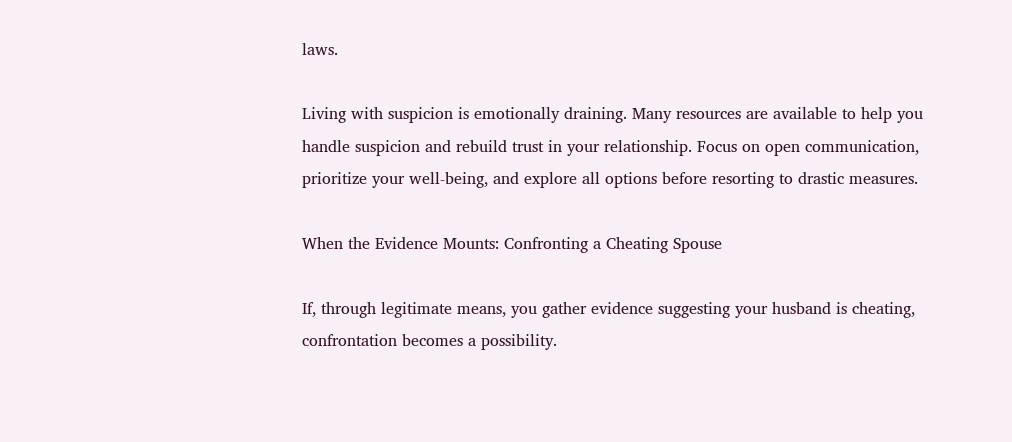laws.

Living with suspicion is emotionally draining. Many resources are available to help you handle suspicion and rebuild trust in your relationship. Focus on open communication, prioritize your well-being, and explore all options before resorting to drastic measures.

When the Evidence Mounts: Confronting a Cheating Spouse

If, through legitimate means, you gather evidence suggesting your husband is cheating,  confrontation becomes a possibility.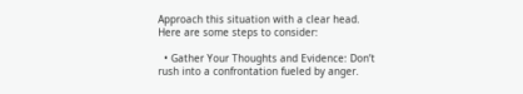Approach this situation with a clear head. Here are some steps to consider:

  • Gather Your Thoughts and Evidence: Don’t rush into a confrontation fueled by anger.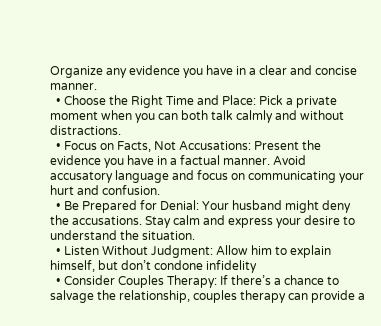Organize any evidence you have in a clear and concise manner.
  • Choose the Right Time and Place: Pick a private moment when you can both talk calmly and without distractions.
  • Focus on Facts, Not Accusations: Present the evidence you have in a factual manner. Avoid accusatory language and focus on communicating your hurt and confusion.
  • Be Prepared for Denial: Your husband might deny the accusations. Stay calm and express your desire to understand the situation.
  • Listen Without Judgment: Allow him to explain himself, but don’t condone infidelity
  • Consider Couples Therapy: If there’s a chance to salvage the relationship, couples therapy can provide a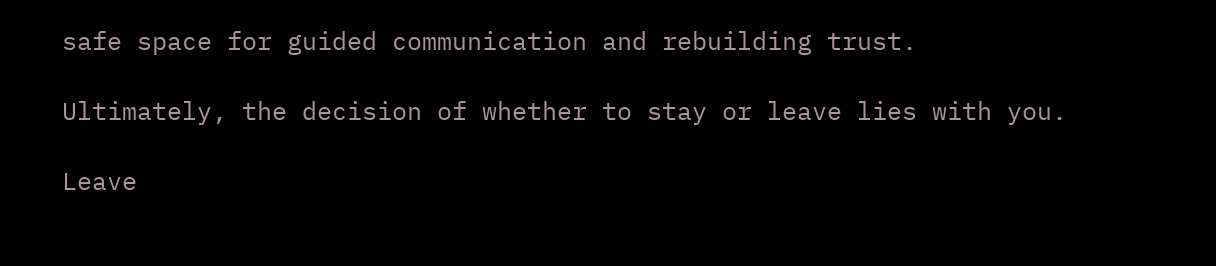safe space for guided communication and rebuilding trust.

Ultimately, the decision of whether to stay or leave lies with you.

Leave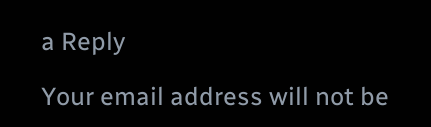a Reply

Your email address will not be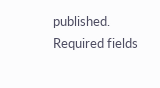published. Required fields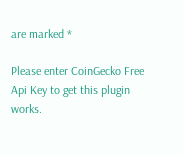are marked *

Please enter CoinGecko Free Api Key to get this plugin works.